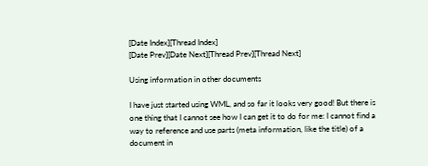[Date Index][Thread Index]
[Date Prev][Date Next][Thread Prev][Thread Next]

Using information in other documents

I have just started using WML, and so far it looks very good! But there is
one thing that I cannot see how I can get it to do for me: I cannot find a
way to reference and use parts (meta information, like the title) of a
document in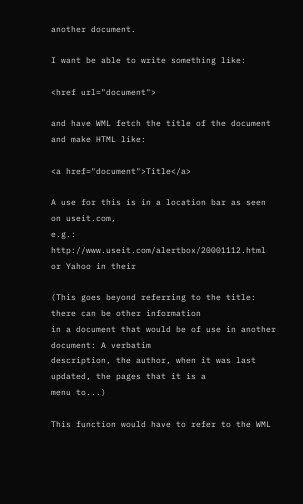another document.

I want be able to write something like:

<href url="document">

and have WML fetch the title of the document and make HTML like:

<a href="document">Title</a>

A use for this is in a location bar as seen on useit.com,
e.g.: http://www.useit.com/alertbox/20001112.html or Yahoo in their

(This goes beyond referring to the title: there can be other information
in a document that would be of use in another document: A verbatim
description, the author, when it was last updated, the pages that it is a
menu to...)

This function would have to refer to the WML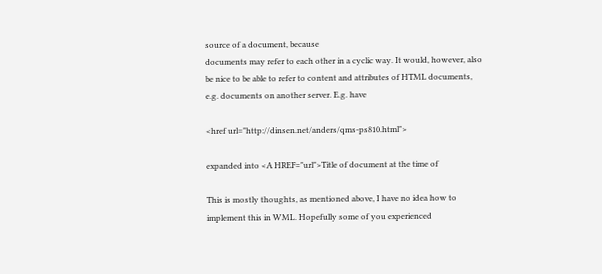source of a document, because
documents may refer to each other in a cyclic way. It would, however, also
be nice to be able to refer to content and attributes of HTML documents,
e.g. documents on another server. E.g. have

<href url="http://dinsen.net/anders/qms-ps810.html">

expanded into <A HREF="url">Title of document at the time of

This is mostly thoughts, as mentioned above, I have no idea how to
implement this in WML. Hopefully some of you experienced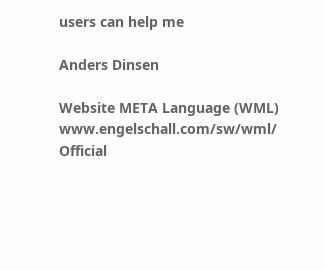users can help me

Anders Dinsen

Website META Language (WML)                www.engelschall.com/sw/wml/
Official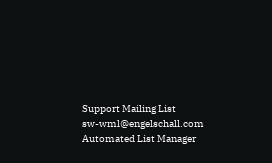Support Mailing List                   sw-wml@engelschall.com
Automated List Manager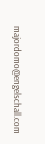majordomo@engelschall.com